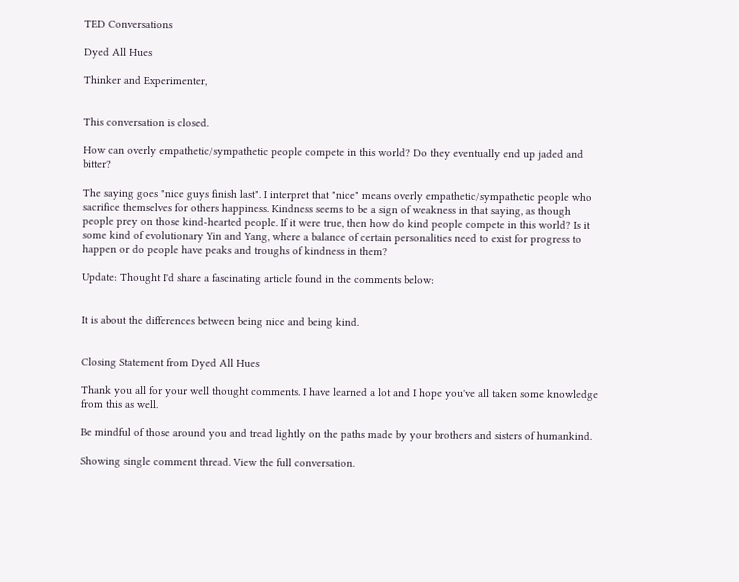TED Conversations

Dyed All Hues

Thinker and Experimenter,


This conversation is closed.

How can overly empathetic/sympathetic people compete in this world? Do they eventually end up jaded and bitter?

The saying goes "nice guys finish last". I interpret that "nice" means overly empathetic/sympathetic people who sacrifice themselves for others happiness. Kindness seems to be a sign of weakness in that saying, as though people prey on those kind-hearted people. If it were true, then how do kind people compete in this world? Is it some kind of evolutionary Yin and Yang, where a balance of certain personalities need to exist for progress to happen or do people have peaks and troughs of kindness in them?

Update: Thought I'd share a fascinating article found in the comments below:


It is about the differences between being nice and being kind.


Closing Statement from Dyed All Hues

Thank you all for your well thought comments. I have learned a lot and I hope you've all taken some knowledge from this as well.

Be mindful of those around you and tread lightly on the paths made by your brothers and sisters of humankind.

Showing single comment thread. View the full conversation.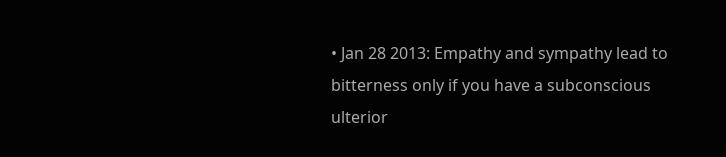• Jan 28 2013: Empathy and sympathy lead to bitterness only if you have a subconscious ulterior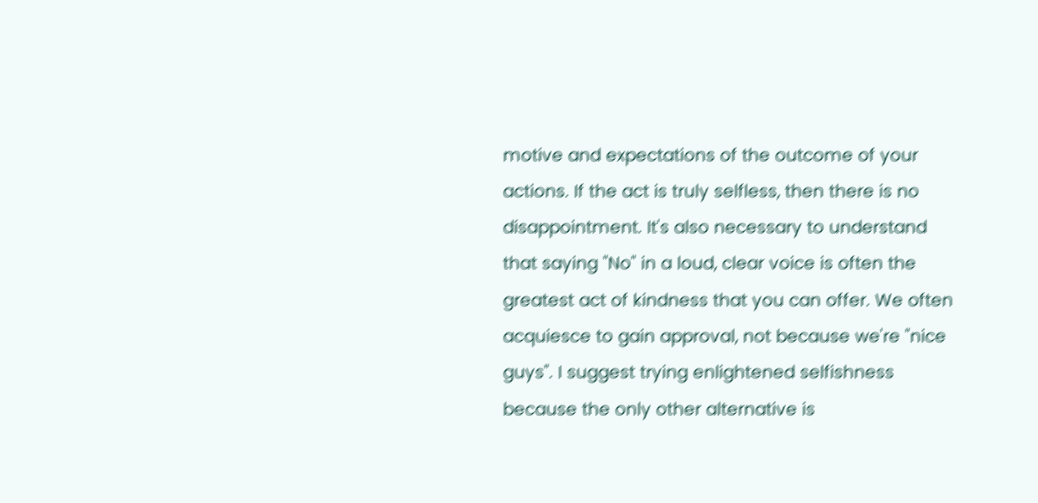motive and expectations of the outcome of your actions. If the act is truly selfless, then there is no disappointment. It's also necessary to understand that saying "No" in a loud, clear voice is often the greatest act of kindness that you can offer. We often acquiesce to gain approval, not because we're "nice guys". I suggest trying enlightened selfishness because the only other alternative is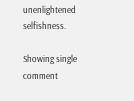unenlightened selfishness.

Showing single comment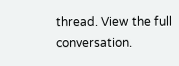thread. View the full conversation.